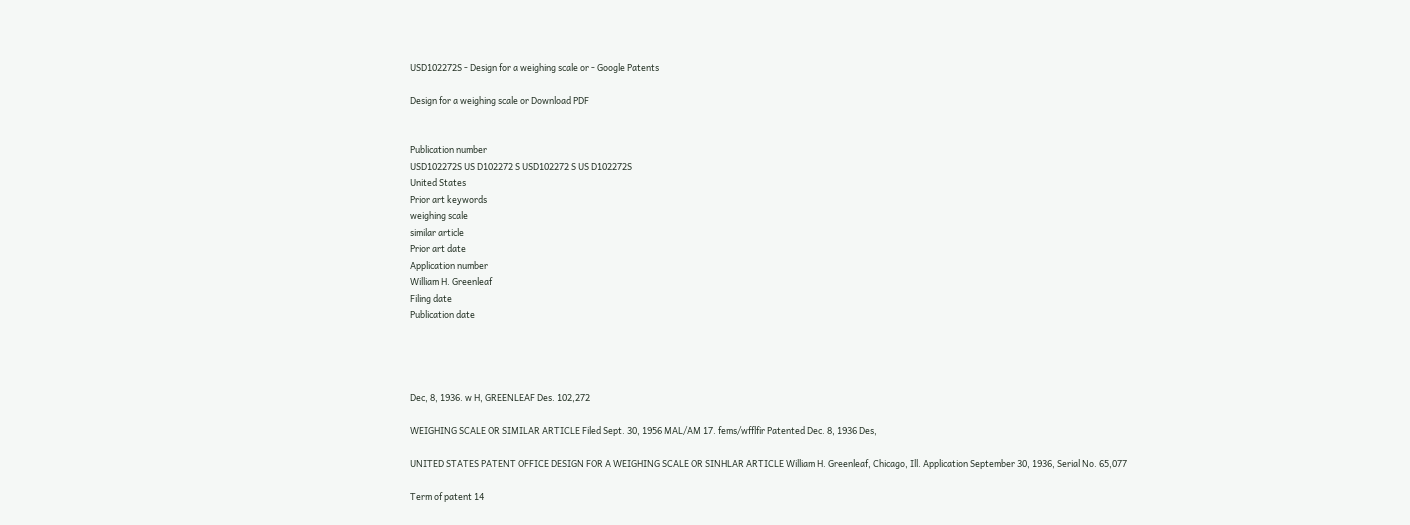USD102272S - Design for a weighing scale or - Google Patents

Design for a weighing scale or Download PDF


Publication number
USD102272S US D102272 S USD102272 S US D102272S
United States
Prior art keywords
weighing scale
similar article
Prior art date
Application number
William H. Greenleaf
Filing date
Publication date




Dec, 8, 1936. w H, GREENLEAF Des. 102,272

WEIGHING SCALE OR SIMILAR ARTICLE Filed Sept. 30, 1956 MAL/AM 17. fems/wfflfir Patented Dec. 8, 1936 Des,

UNITED STATES PATENT OFFICE DESIGN FOR A WEIGHING SCALE OR SINHLAR ARTICLE William H. Greenleaf, Chicago, Ill. Application September 30, 1936, Serial No. 65,077

Term of patent 14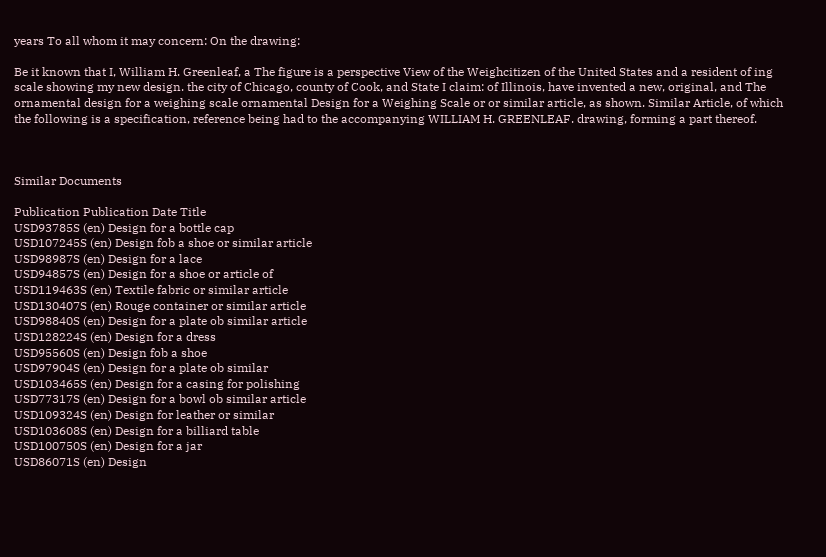years To all whom it may concern: On the drawing:

Be it known that I, William H. Greenleaf, a The figure is a perspective View of the Weighcitizen of the United States and a resident of ing scale showing my new design. the city of Chicago, county of Cook, and State I claim: of Illinois, have invented a new, original, and The ornamental design for a weighing scale ornamental Design for a Weighing Scale or or similar article, as shown. Similar Article, of which the following is a specification, reference being had to the accompanying WILLIAM H. GREENLEAF. drawing, forming a part thereof.



Similar Documents

Publication Publication Date Title
USD93785S (en) Design for a bottle cap
USD107245S (en) Design fob a shoe or similar article
USD98987S (en) Design for a lace
USD94857S (en) Design for a shoe or article of
USD119463S (en) Textile fabric or similar article
USD130407S (en) Rouge container or similar article
USD98840S (en) Design for a plate ob similar article
USD128224S (en) Design for a dress
USD95560S (en) Design fob a shoe
USD97904S (en) Design for a plate ob similar
USD103465S (en) Design for a casing for polishing
USD77317S (en) Design for a bowl ob similar article
USD109324S (en) Design for leather or similar
USD103608S (en) Design for a billiard table
USD100750S (en) Design for a jar
USD86071S (en) Design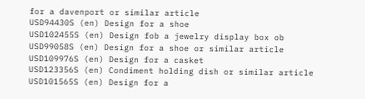for a davenport or similar article
USD94430S (en) Design for a shoe
USD102455S (en) Design fob a jewelry display box ob
USD99058S (en) Design for a shoe or similar article
USD109976S (en) Design for a casket
USD123356S (en) Condiment holding dish or similar article
USD101565S (en) Design for a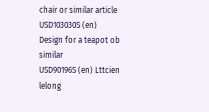chair or similar article
USD103030S (en) Design for a teapot ob similar
USD90196S (en) Lttcien lelong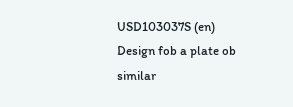USD103037S (en) Design fob a plate ob similar